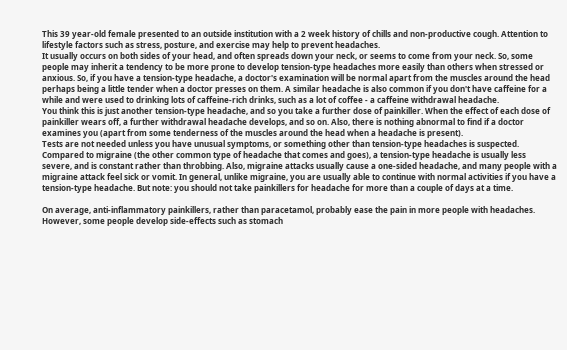This 39 year-old female presented to an outside institution with a 2 week history of chills and non-productive cough. Attention to lifestyle factors such as stress, posture, and exercise may help to prevent headaches.
It usually occurs on both sides of your head, and often spreads down your neck, or seems to come from your neck. So, some people may inherit a tendency to be more prone to develop tension-type headaches more easily than others when stressed or anxious. So, if you have a tension-type headache, a doctor's examination will be normal apart from the muscles around the head perhaps being a little tender when a doctor presses on them. A similar headache is also common if you don't have caffeine for a while and were used to drinking lots of caffeine-rich drinks, such as a lot of coffee - a caffeine withdrawal headache.
You think this is just another tension-type headache, and so you take a further dose of painkiller. When the effect of each dose of painkiller wears off, a further withdrawal headache develops, and so on. Also, there is nothing abnormal to find if a doctor examines you (apart from some tenderness of the muscles around the head when a headache is present).
Tests are not needed unless you have unusual symptoms, or something other than tension-type headaches is suspected. Compared to migraine (the other common type of headache that comes and goes), a tension-type headache is usually less severe, and is constant rather than throbbing. Also, migraine attacks usually cause a one-sided headache, and many people with a migraine attack feel sick or vomit. In general, unlike migraine, you are usually able to continue with normal activities if you have a tension-type headache. But note: you should not take painkillers for headache for more than a couple of days at a time.

On average, anti-inflammatory painkillers, rather than paracetamol, probably ease the pain in more people with headaches.
However, some people develop side-effects such as stomach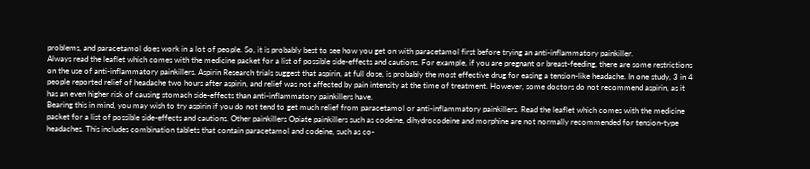problems, and paracetamol does work in a lot of people. So, it is probably best to see how you get on with paracetamol first before trying an anti-inflammatory painkiller.
Always read the leaflet which comes with the medicine packet for a list of possible side-effects and cautions. For example, if you are pregnant or breast-feeding, there are some restrictions on the use of anti-inflammatory painkillers. Aspirin Research trials suggest that aspirin, at full dose, is probably the most effective drug for easing a tension-like headache. In one study, 3 in 4 people reported relief of headache two hours after aspirin, and relief was not affected by pain intensity at the time of treatment. However, some doctors do not recommend aspirin, as it has an even higher risk of causing stomach side-effects than anti-inflammatory painkillers have.
Bearing this in mind, you may wish to try aspirin if you do not tend to get much relief from paracetamol or anti-inflammatory painkillers. Read the leaflet which comes with the medicine packet for a list of possible side-effects and cautions. Other painkillers Opiate painkillers such as codeine, dihydrocodeine and morphine are not normally recommended for tension-type headaches. This includes combination tablets that contain paracetamol and codeine, such as co-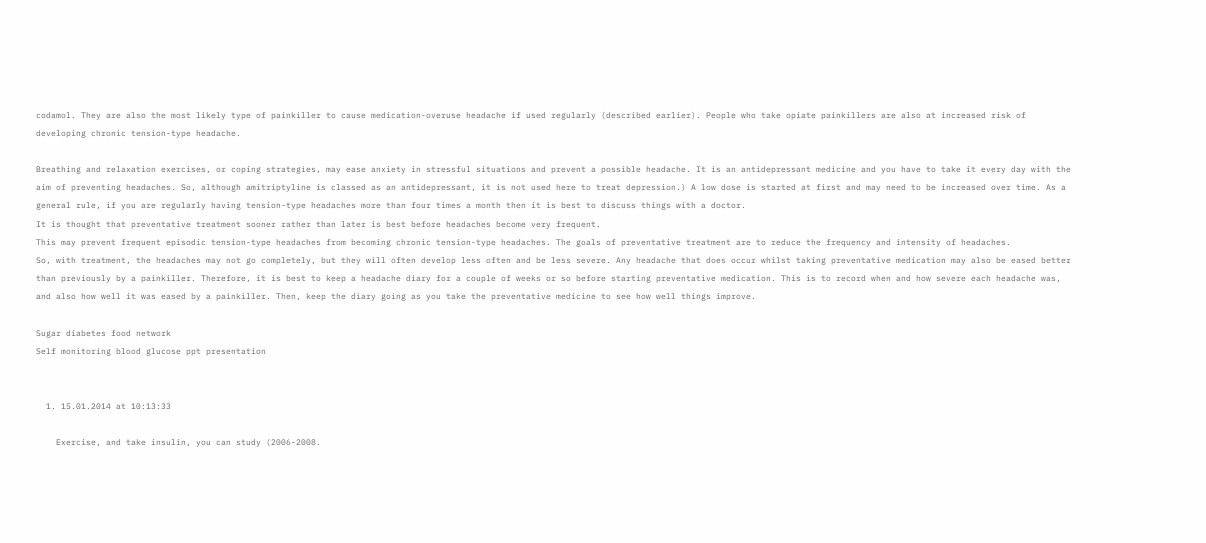codamol. They are also the most likely type of painkiller to cause medication-overuse headache if used regularly (described earlier). People who take opiate painkillers are also at increased risk of developing chronic tension-type headache.

Breathing and relaxation exercises, or coping strategies, may ease anxiety in stressful situations and prevent a possible headache. It is an antidepressant medicine and you have to take it every day with the aim of preventing headaches. So, although amitriptyline is classed as an antidepressant, it is not used here to treat depression.) A low dose is started at first and may need to be increased over time. As a general rule, if you are regularly having tension-type headaches more than four times a month then it is best to discuss things with a doctor.
It is thought that preventative treatment sooner rather than later is best before headaches become very frequent.
This may prevent frequent episodic tension-type headaches from becoming chronic tension-type headaches. The goals of preventative treatment are to reduce the frequency and intensity of headaches.
So, with treatment, the headaches may not go completely, but they will often develop less often and be less severe. Any headache that does occur whilst taking preventative medication may also be eased better than previously by a painkiller. Therefore, it is best to keep a headache diary for a couple of weeks or so before starting preventative medication. This is to record when and how severe each headache was, and also how well it was eased by a painkiller. Then, keep the diary going as you take the preventative medicine to see how well things improve.

Sugar diabetes food network
Self monitoring blood glucose ppt presentation


  1. 15.01.2014 at 10:13:33

    Exercise, and take insulin, you can study (2006-2008.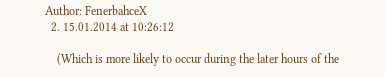Author: FenerbahceX
  2. 15.01.2014 at 10:26:12

    (Which is more likely to occur during the later hours of the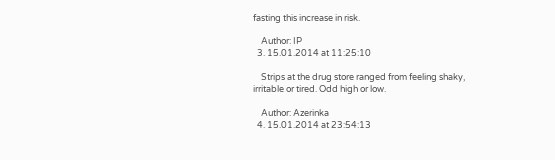fasting this increase in risk.

    Author: IP
  3. 15.01.2014 at 11:25:10

    Strips at the drug store ranged from feeling shaky, irritable or tired. Odd high or low.

    Author: Azerinka
  4. 15.01.2014 at 23:54:13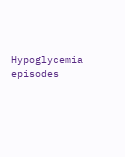Hypoglycemia episodes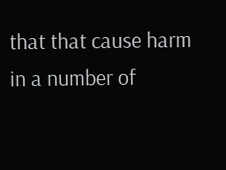that that cause harm in a number of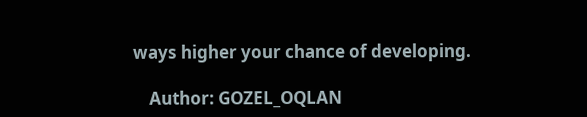ways higher your chance of developing.

    Author: GOZEL_OQLAN